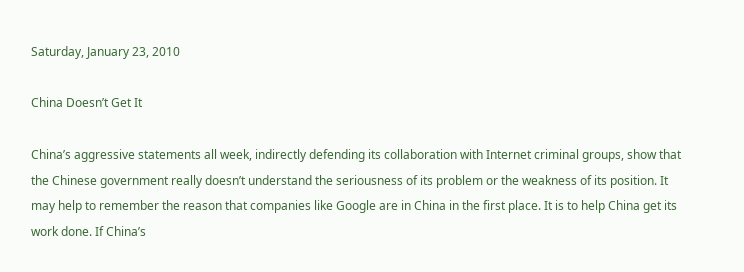Saturday, January 23, 2010

China Doesn’t Get It

China’s aggressive statements all week, indirectly defending its collaboration with Internet criminal groups, show that the Chinese government really doesn’t understand the seriousness of its problem or the weakness of its position. It may help to remember the reason that companies like Google are in China in the first place. It is to help China get its work done. If China’s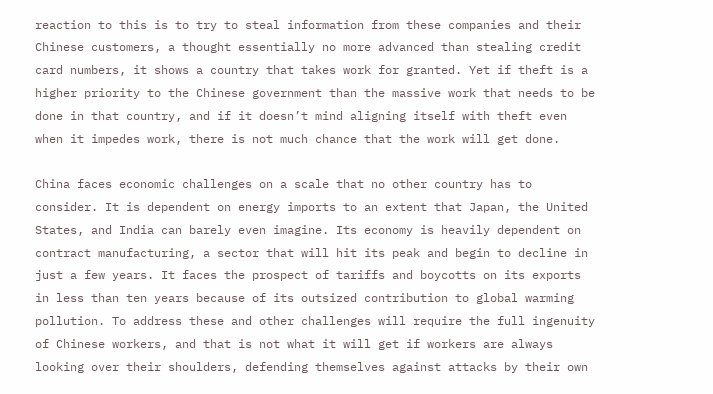reaction to this is to try to steal information from these companies and their Chinese customers, a thought essentially no more advanced than stealing credit card numbers, it shows a country that takes work for granted. Yet if theft is a higher priority to the Chinese government than the massive work that needs to be done in that country, and if it doesn’t mind aligning itself with theft even when it impedes work, there is not much chance that the work will get done.

China faces economic challenges on a scale that no other country has to consider. It is dependent on energy imports to an extent that Japan, the United States, and India can barely even imagine. Its economy is heavily dependent on contract manufacturing, a sector that will hit its peak and begin to decline in just a few years. It faces the prospect of tariffs and boycotts on its exports in less than ten years because of its outsized contribution to global warming pollution. To address these and other challenges will require the full ingenuity of Chinese workers, and that is not what it will get if workers are always looking over their shoulders, defending themselves against attacks by their own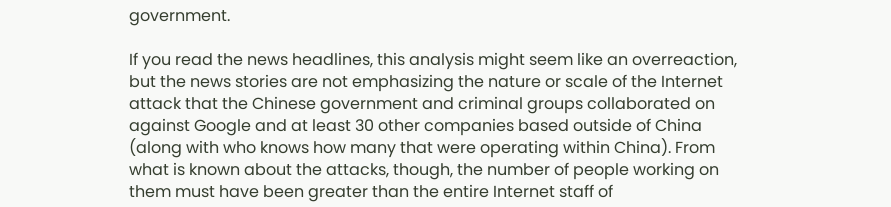government.

If you read the news headlines, this analysis might seem like an overreaction, but the news stories are not emphasizing the nature or scale of the Internet attack that the Chinese government and criminal groups collaborated on against Google and at least 30 other companies based outside of China (along with who knows how many that were operating within China). From what is known about the attacks, though, the number of people working on them must have been greater than the entire Internet staff of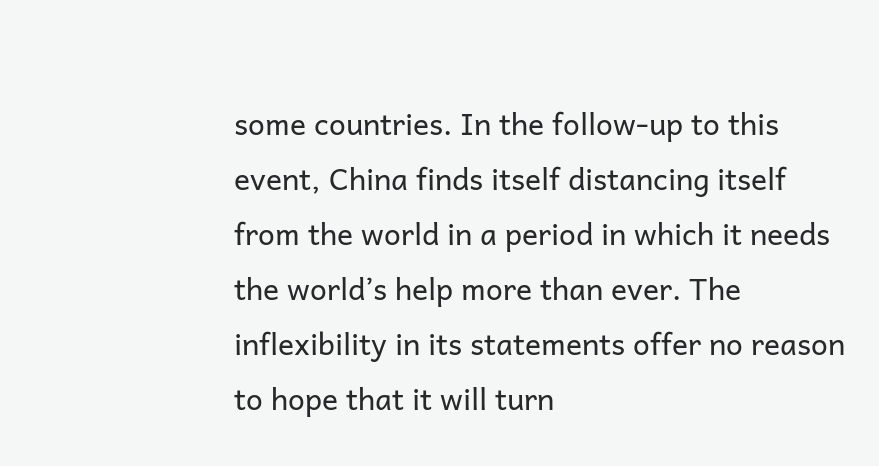some countries. In the follow-up to this event, China finds itself distancing itself from the world in a period in which it needs the world’s help more than ever. The inflexibility in its statements offer no reason to hope that it will turn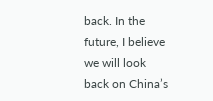back. In the future, I believe we will look back on China’s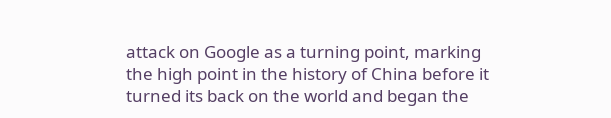attack on Google as a turning point, marking the high point in the history of China before it turned its back on the world and began the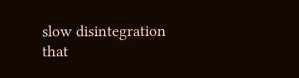slow disintegration that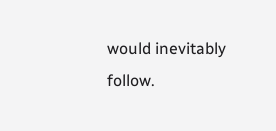would inevitably follow.